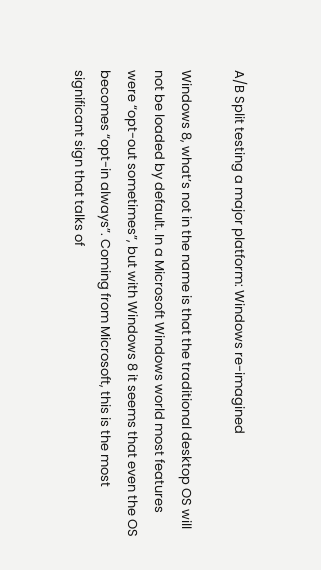A/B Split testing a major platform: Windows re-imagined

Windows 8, what’s not in the name is that the traditional desktop OS will not be loaded by default. In a Microsoft Windows world most features were “opt-out sometimes”, but with Windows 8 it seems that even the OS becomes “opt-in always”. Coming from Microsoft, this is the most significant sign that talks of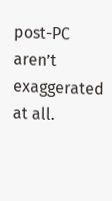post-PC aren’t exaggerated at all.